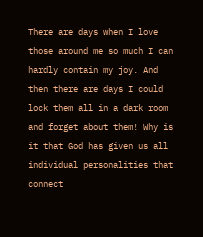There are days when I love those around me so much I can hardly contain my joy. And then there are days I could lock them all in a dark room and forget about them! Why is it that God has given us all individual personalities that connect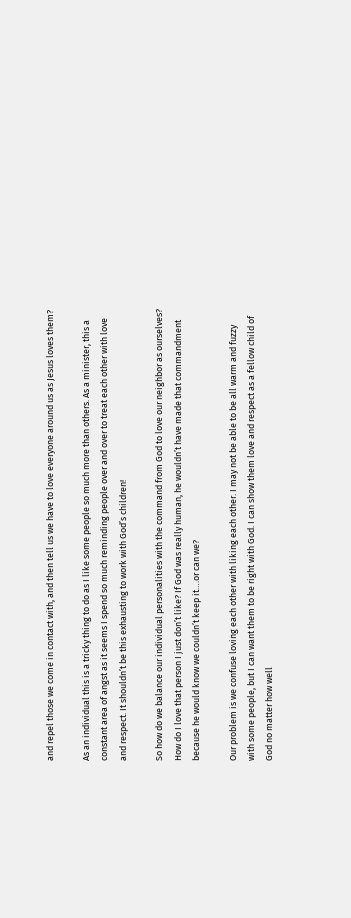and repel those we come in contact with, and then tell us we have to love everyone around us as Jesus loves them?

As an individual this is a tricky thing to do as I like some people so much more than others. As a minister, this a constant area of angst as it seems I spend so much reminding people over and over to treat each other with love and respect. It shouldn’t be this exhausting to work with God’s children!

So how do we balance our individual personalities with the command from God to love our neighbor as ourselves? How do I love that person I just don’t like? If God was really human, he wouldn’t have made that commandment because he would know we couldn’t keep it….or can we?

Our problem is we confuse loving each other with liking each other. I may not be able to be all warm and fuzzy with some people, but I can want them to be right with God. I can show them love and respect as a fellow child of God no matter how well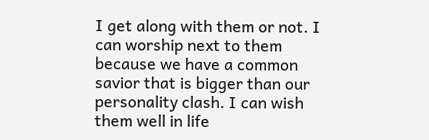I get along with them or not. I can worship next to them because we have a common savior that is bigger than our personality clash. I can wish them well in life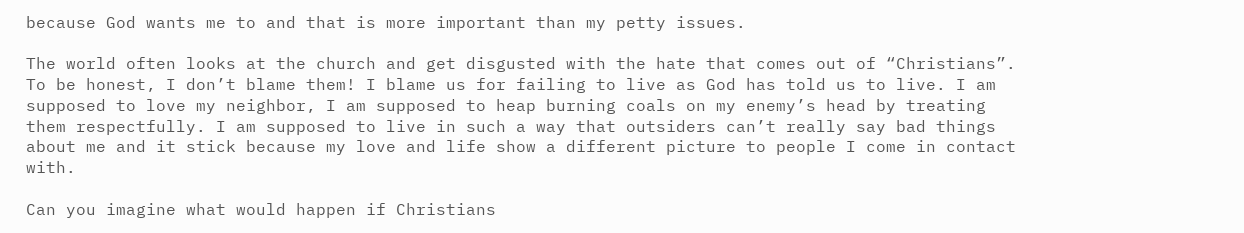because God wants me to and that is more important than my petty issues.

The world often looks at the church and get disgusted with the hate that comes out of “Christians”. To be honest, I don’t blame them! I blame us for failing to live as God has told us to live. I am supposed to love my neighbor, I am supposed to heap burning coals on my enemy’s head by treating them respectfully. I am supposed to live in such a way that outsiders can’t really say bad things about me and it stick because my love and life show a different picture to people I come in contact with.

Can you imagine what would happen if Christians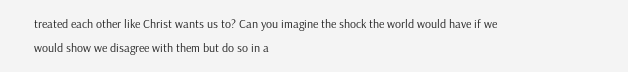treated each other like Christ wants us to? Can you imagine the shock the world would have if we would show we disagree with them but do so in a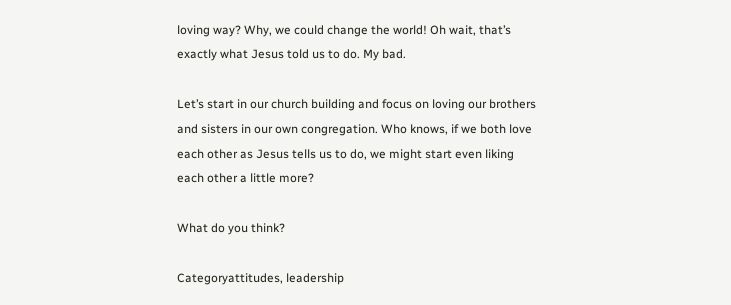loving way? Why, we could change the world! Oh wait, that’s exactly what Jesus told us to do. My bad.

Let’s start in our church building and focus on loving our brothers and sisters in our own congregation. Who knows, if we both love each other as Jesus tells us to do, we might start even liking each other a little more?

What do you think?

Categoryattitudes, leadership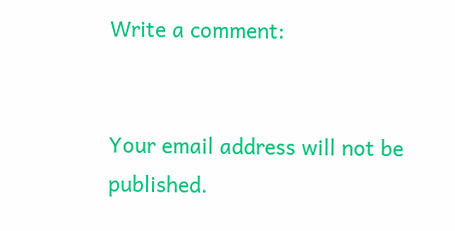Write a comment:


Your email address will not be published.